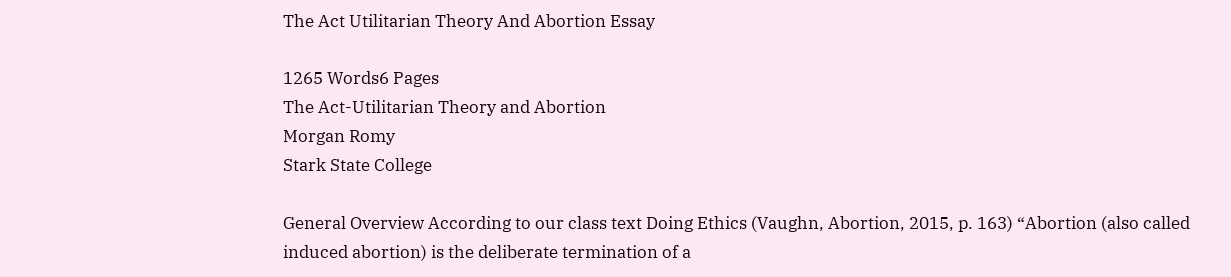The Act Utilitarian Theory And Abortion Essay

1265 Words6 Pages
The Act-Utilitarian Theory and Abortion
Morgan Romy
Stark State College

General Overview According to our class text Doing Ethics (Vaughn, Abortion, 2015, p. 163) “Abortion (also called induced abortion) is the deliberate termination of a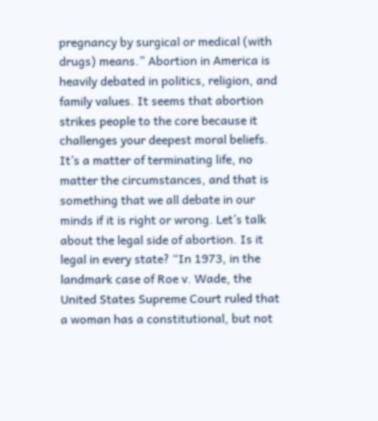pregnancy by surgical or medical (with drugs) means.” Abortion in America is heavily debated in politics, religion, and family values. It seems that abortion strikes people to the core because it challenges your deepest moral beliefs. It’s a matter of terminating life, no matter the circumstances, and that is something that we all debate in our minds if it is right or wrong. Let’s talk about the legal side of abortion. Is it legal in every state? “In 1973, in the landmark case of Roe v. Wade, the United States Supreme Court ruled that a woman has a constitutional, but not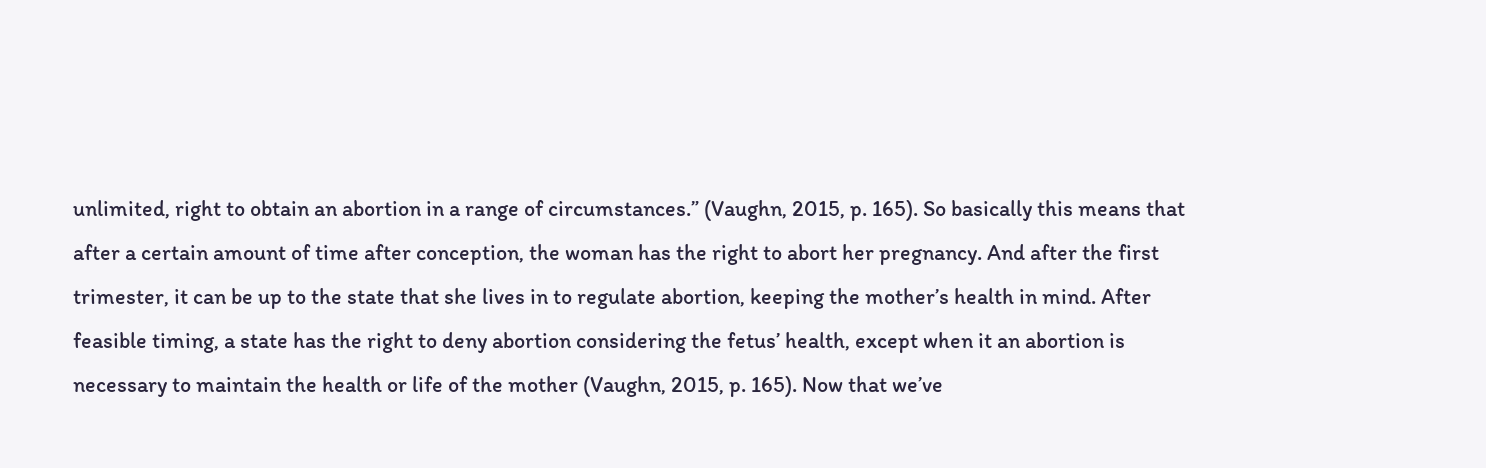unlimited, right to obtain an abortion in a range of circumstances.” (Vaughn, 2015, p. 165). So basically this means that after a certain amount of time after conception, the woman has the right to abort her pregnancy. And after the first trimester, it can be up to the state that she lives in to regulate abortion, keeping the mother’s health in mind. After feasible timing, a state has the right to deny abortion considering the fetus’ health, except when it an abortion is necessary to maintain the health or life of the mother (Vaughn, 2015, p. 165). Now that we’ve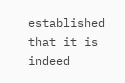established that it is indeed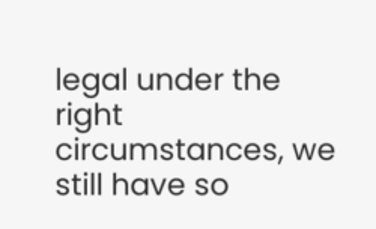legal under the right circumstances, we still have so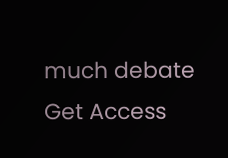much debate
Get Access